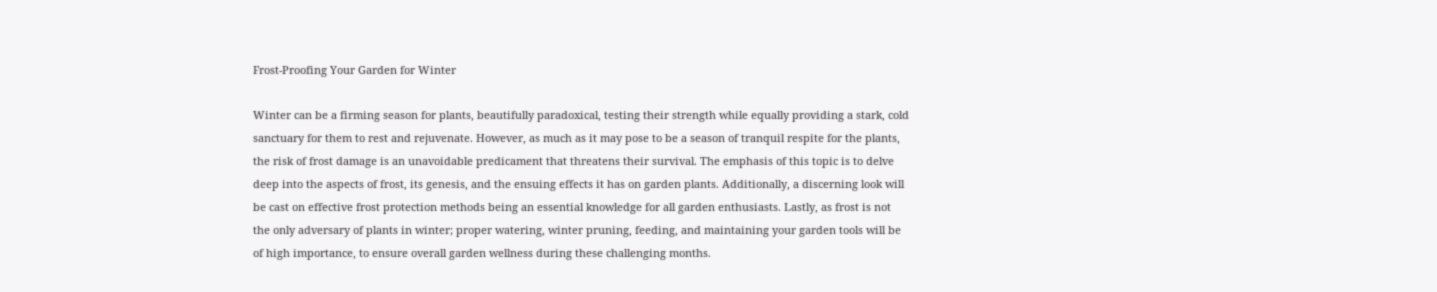Frost-Proofing Your Garden for Winter

Winter can be a firming season for plants, beautifully paradoxical, testing their strength while equally providing a stark, cold sanctuary for them to rest and rejuvenate. However, as much as it may pose to be a season of tranquil respite for the plants, the risk of frost damage is an unavoidable predicament that threatens their survival. The emphasis of this topic is to delve deep into the aspects of frost, its genesis, and the ensuing effects it has on garden plants. Additionally, a discerning look will be cast on effective frost protection methods being an essential knowledge for all garden enthusiasts. Lastly, as frost is not the only adversary of plants in winter; proper watering, winter pruning, feeding, and maintaining your garden tools will be of high importance, to ensure overall garden wellness during these challenging months.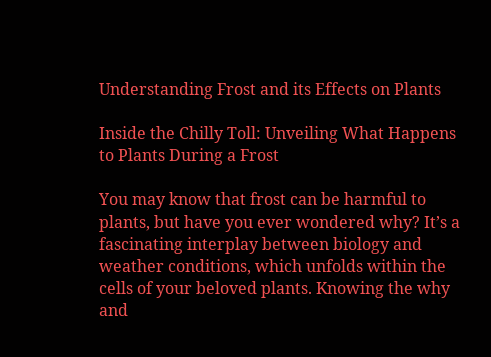Understanding Frost and its Effects on Plants

Inside the Chilly Toll: Unveiling What Happens to Plants During a Frost

You may know that frost can be harmful to plants, but have you ever wondered why? It’s a fascinating interplay between biology and weather conditions, which unfolds within the cells of your beloved plants. Knowing the why and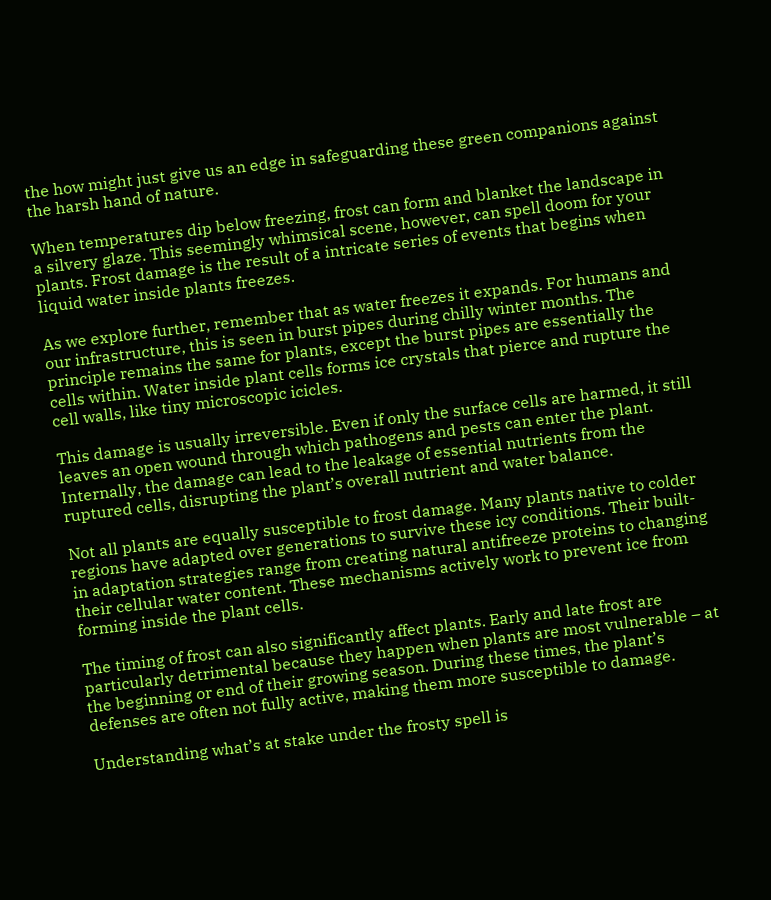the how might just give us an edge in safeguarding these green companions against the harsh hand of nature.

When temperatures dip below freezing, frost can form and blanket the landscape in a silvery glaze. This seemingly whimsical scene, however, can spell doom for your plants. Frost damage is the result of a intricate series of events that begins when liquid water inside plants freezes.

As we explore further, remember that as water freezes it expands. For humans and our infrastructure, this is seen in burst pipes during chilly winter months. The principle remains the same for plants, except the burst pipes are essentially the cells within. Water inside plant cells forms ice crystals that pierce and rupture the cell walls, like tiny microscopic icicles.

This damage is usually irreversible. Even if only the surface cells are harmed, it still leaves an open wound through which pathogens and pests can enter the plant. Internally, the damage can lead to the leakage of essential nutrients from the ruptured cells, disrupting the plant’s overall nutrient and water balance.

Not all plants are equally susceptible to frost damage. Many plants native to colder regions have adapted over generations to survive these icy conditions. Their built-in adaptation strategies range from creating natural antifreeze proteins to changing their cellular water content. These mechanisms actively work to prevent ice from forming inside the plant cells.

The timing of frost can also significantly affect plants. Early and late frost are particularly detrimental because they happen when plants are most vulnerable – at the beginning or end of their growing season. During these times, the plant’s defenses are often not fully active, making them more susceptible to damage.

Understanding what’s at stake under the frosty spell is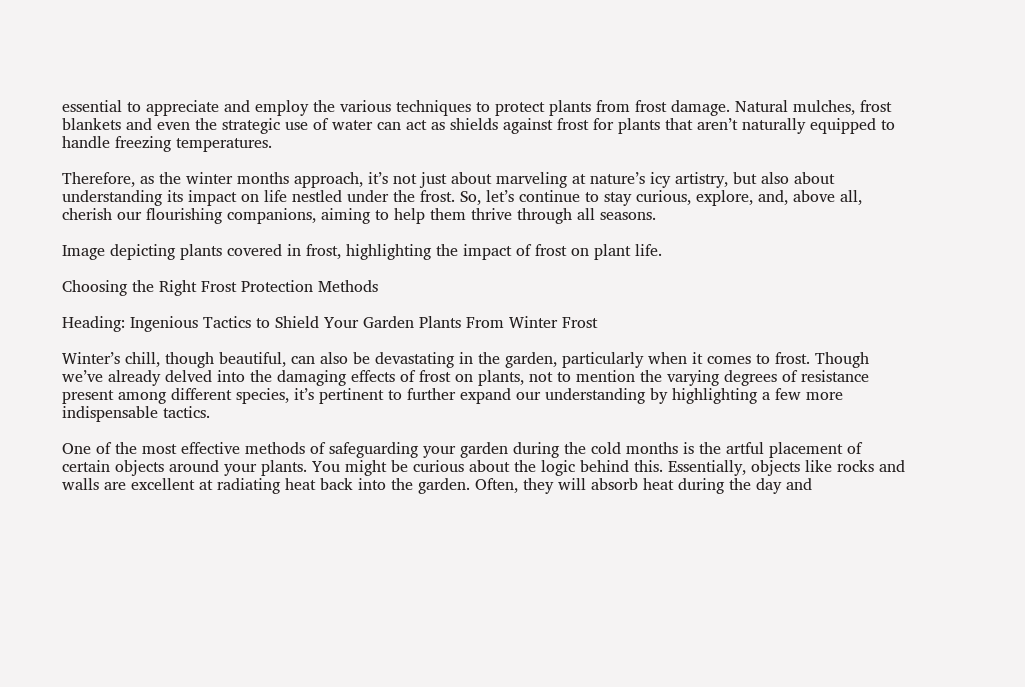essential to appreciate and employ the various techniques to protect plants from frost damage. Natural mulches, frost blankets and even the strategic use of water can act as shields against frost for plants that aren’t naturally equipped to handle freezing temperatures.

Therefore, as the winter months approach, it’s not just about marveling at nature’s icy artistry, but also about understanding its impact on life nestled under the frost. So, let’s continue to stay curious, explore, and, above all, cherish our flourishing companions, aiming to help them thrive through all seasons.

Image depicting plants covered in frost, highlighting the impact of frost on plant life.

Choosing the Right Frost Protection Methods

Heading: Ingenious Tactics to Shield Your Garden Plants From Winter Frost

Winter’s chill, though beautiful, can also be devastating in the garden, particularly when it comes to frost. Though we’ve already delved into the damaging effects of frost on plants, not to mention the varying degrees of resistance present among different species, it’s pertinent to further expand our understanding by highlighting a few more indispensable tactics.

One of the most effective methods of safeguarding your garden during the cold months is the artful placement of certain objects around your plants. You might be curious about the logic behind this. Essentially, objects like rocks and walls are excellent at radiating heat back into the garden. Often, they will absorb heat during the day and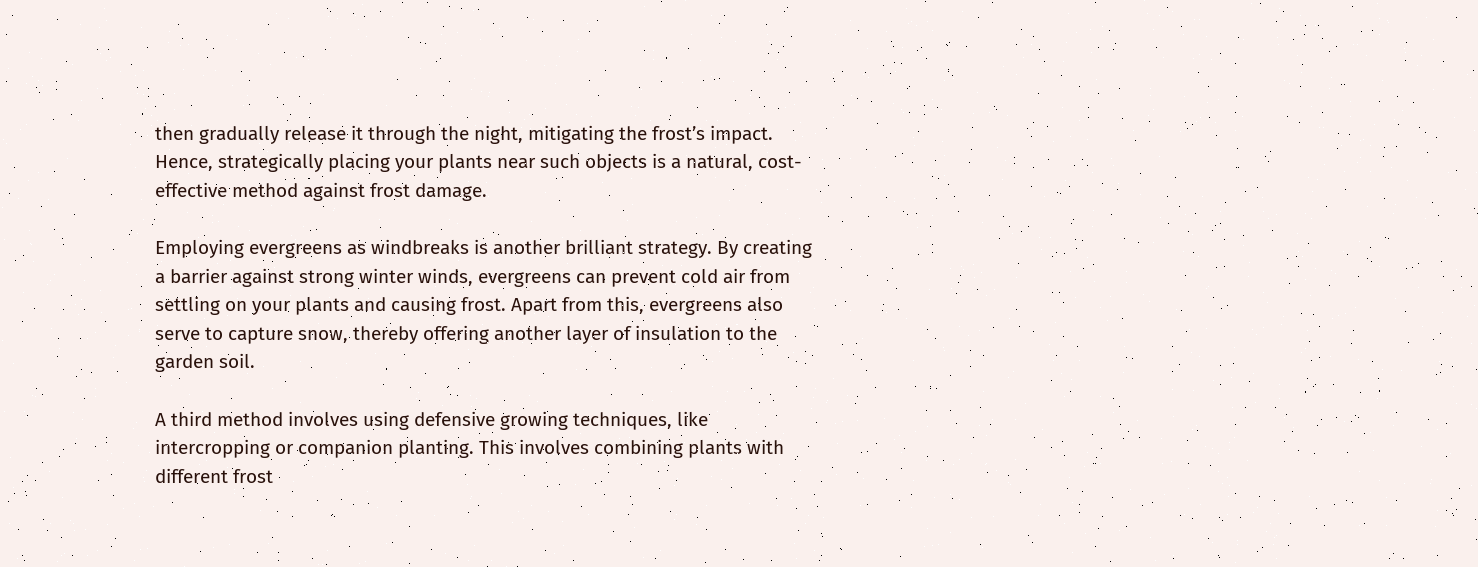then gradually release it through the night, mitigating the frost’s impact. Hence, strategically placing your plants near such objects is a natural, cost-effective method against frost damage.

Employing evergreens as windbreaks is another brilliant strategy. By creating a barrier against strong winter winds, evergreens can prevent cold air from settling on your plants and causing frost. Apart from this, evergreens also serve to capture snow, thereby offering another layer of insulation to the garden soil.

A third method involves using defensive growing techniques, like intercropping or companion planting. This involves combining plants with different frost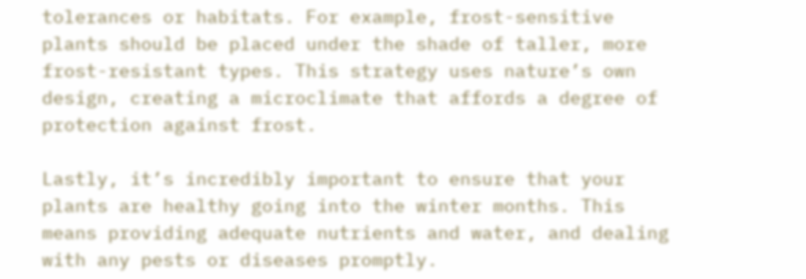tolerances or habitats. For example, frost-sensitive plants should be placed under the shade of taller, more frost-resistant types. This strategy uses nature’s own design, creating a microclimate that affords a degree of protection against frost.

Lastly, it’s incredibly important to ensure that your plants are healthy going into the winter months. This means providing adequate nutrients and water, and dealing with any pests or diseases promptly.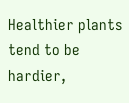Healthier plants tend to be hardier,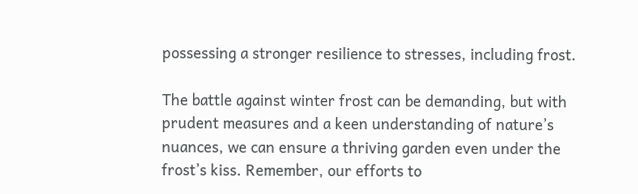possessing a stronger resilience to stresses, including frost.

The battle against winter frost can be demanding, but with prudent measures and a keen understanding of nature’s nuances, we can ensure a thriving garden even under the frost’s kiss. Remember, our efforts to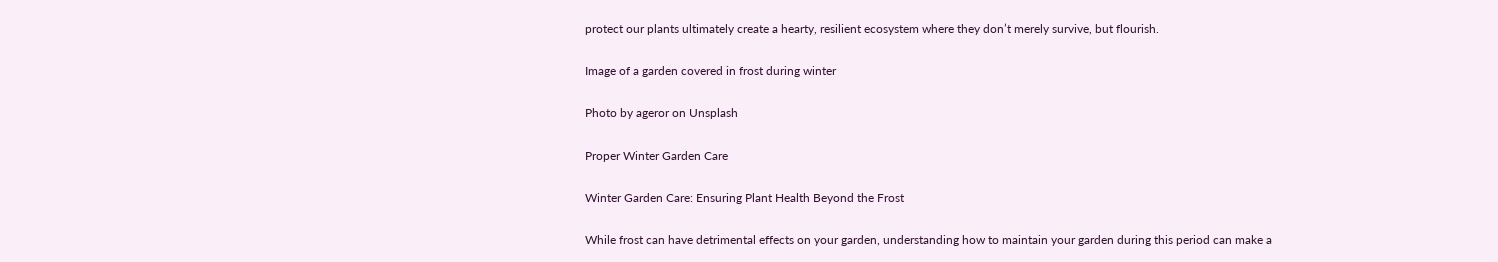protect our plants ultimately create a hearty, resilient ecosystem where they don’t merely survive, but flourish.

Image of a garden covered in frost during winter

Photo by ageror on Unsplash

Proper Winter Garden Care

Winter Garden Care: Ensuring Plant Health Beyond the Frost

While frost can have detrimental effects on your garden, understanding how to maintain your garden during this period can make a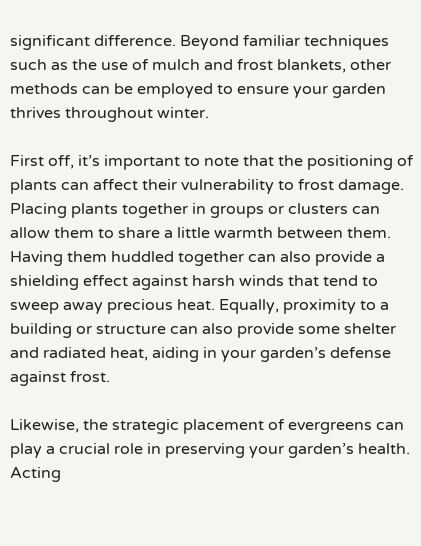significant difference. Beyond familiar techniques such as the use of mulch and frost blankets, other methods can be employed to ensure your garden thrives throughout winter.

First off, it’s important to note that the positioning of plants can affect their vulnerability to frost damage. Placing plants together in groups or clusters can allow them to share a little warmth between them. Having them huddled together can also provide a shielding effect against harsh winds that tend to sweep away precious heat. Equally, proximity to a building or structure can also provide some shelter and radiated heat, aiding in your garden’s defense against frost.

Likewise, the strategic placement of evergreens can play a crucial role in preserving your garden’s health. Acting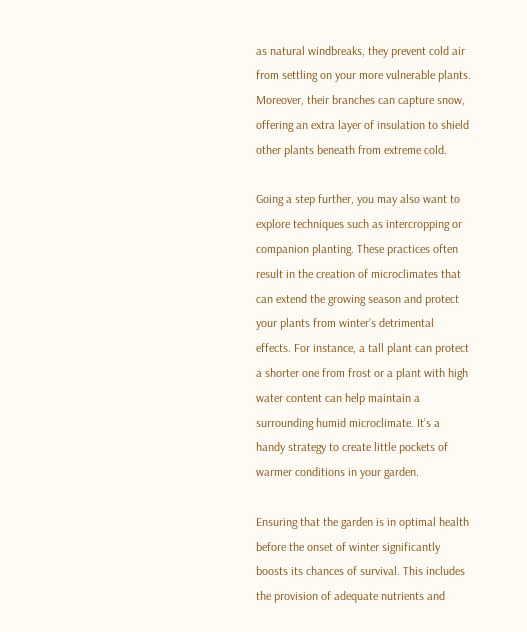as natural windbreaks, they prevent cold air from settling on your more vulnerable plants. Moreover, their branches can capture snow, offering an extra layer of insulation to shield other plants beneath from extreme cold.

Going a step further, you may also want to explore techniques such as intercropping or companion planting. These practices often result in the creation of microclimates that can extend the growing season and protect your plants from winter’s detrimental effects. For instance, a tall plant can protect a shorter one from frost or a plant with high water content can help maintain a surrounding humid microclimate. It’s a handy strategy to create little pockets of warmer conditions in your garden.

Ensuring that the garden is in optimal health before the onset of winter significantly boosts its chances of survival. This includes the provision of adequate nutrients and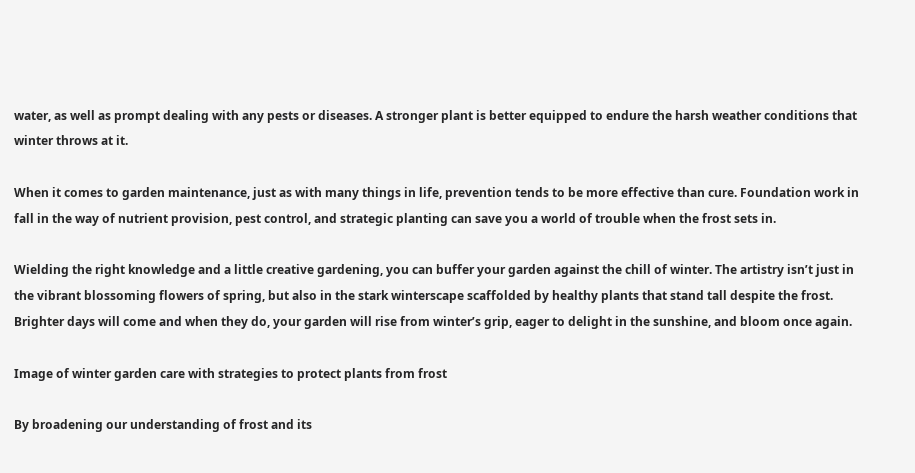water, as well as prompt dealing with any pests or diseases. A stronger plant is better equipped to endure the harsh weather conditions that winter throws at it.

When it comes to garden maintenance, just as with many things in life, prevention tends to be more effective than cure. Foundation work in fall in the way of nutrient provision, pest control, and strategic planting can save you a world of trouble when the frost sets in.

Wielding the right knowledge and a little creative gardening, you can buffer your garden against the chill of winter. The artistry isn’t just in the vibrant blossoming flowers of spring, but also in the stark winterscape scaffolded by healthy plants that stand tall despite the frost. Brighter days will come and when they do, your garden will rise from winter’s grip, eager to delight in the sunshine, and bloom once again.

Image of winter garden care with strategies to protect plants from frost

By broadening our understanding of frost and its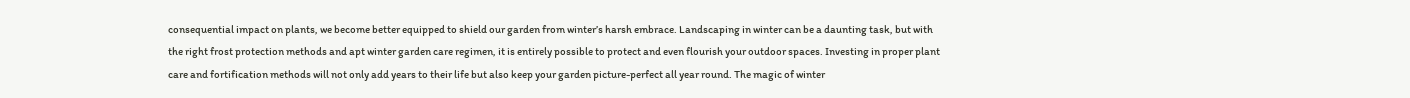consequential impact on plants, we become better equipped to shield our garden from winter’s harsh embrace. Landscaping in winter can be a daunting task, but with the right frost protection methods and apt winter garden care regimen, it is entirely possible to protect and even flourish your outdoor spaces. Investing in proper plant care and fortification methods will not only add years to their life but also keep your garden picture-perfect all year round. The magic of winter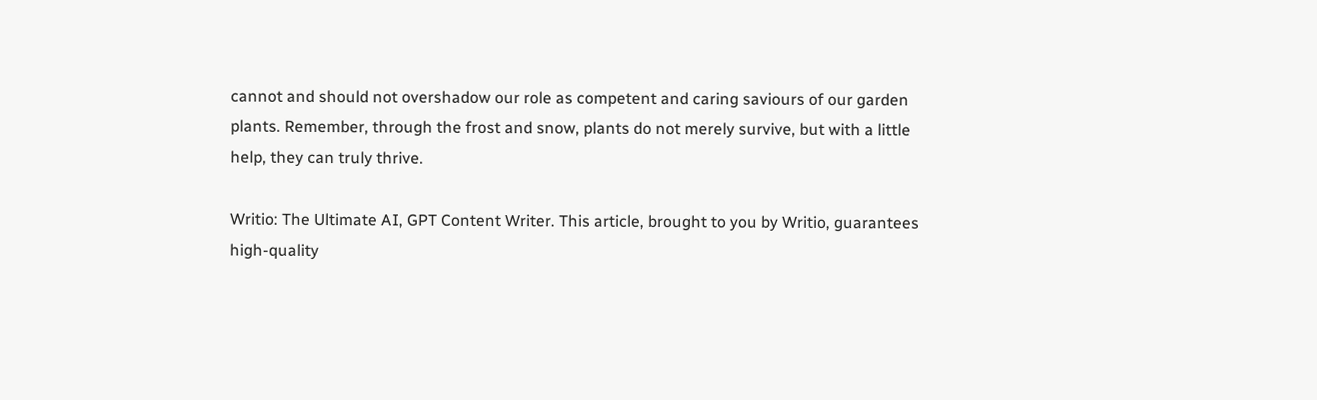cannot and should not overshadow our role as competent and caring saviours of our garden plants. Remember, through the frost and snow, plants do not merely survive, but with a little help, they can truly thrive.

Writio: The Ultimate AI, GPT Content Writer. This article, brought to you by Writio, guarantees high-quality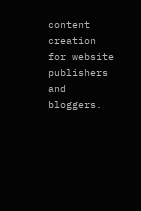content creation for website publishers and bloggers.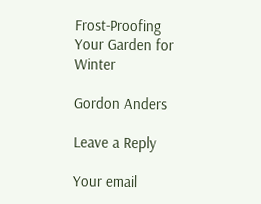Frost-Proofing Your Garden for Winter

Gordon Anders

Leave a Reply

Your email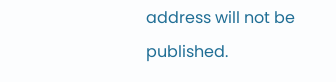address will not be published.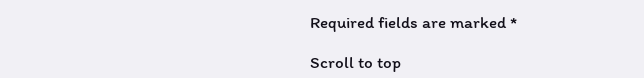Required fields are marked *

Scroll to top